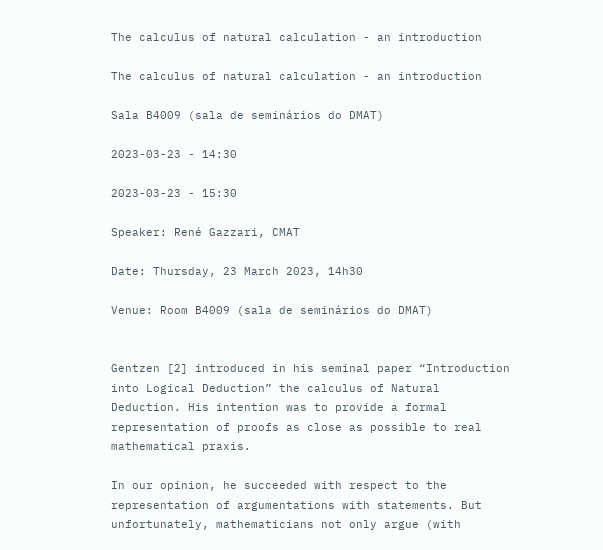The calculus of natural calculation - an introduction

The calculus of natural calculation - an introduction

Sala B4009 (sala de seminários do DMAT)

2023-03-23 - 14:30

2023-03-23 - 15:30

Speaker: René Gazzari, CMAT

Date: Thursday, 23 March 2023, 14h30

Venue: Room B4009 (sala de seminários do DMAT)


Gentzen [2] introduced in his seminal paper “Introduction into Logical Deduction” the calculus of Natural Deduction. His intention was to provide a formal representation of proofs as close as possible to real mathematical praxis.

In our opinion, he succeeded with respect to the representation of argumentations with statements. But unfortunately, mathematicians not only argue (with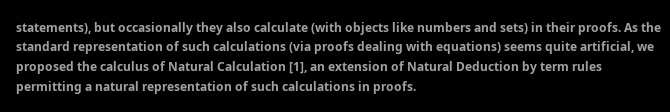statements), but occasionally they also calculate (with objects like numbers and sets) in their proofs. As the standard representation of such calculations (via proofs dealing with equations) seems quite artificial, we proposed the calculus of Natural Calculation [1], an extension of Natural Deduction by term rules permitting a natural representation of such calculations in proofs.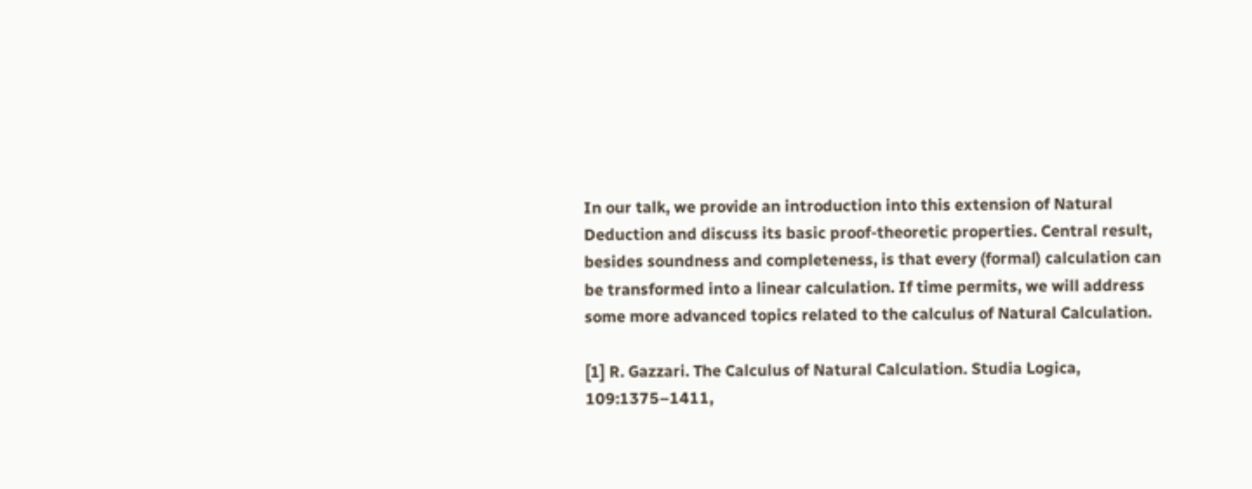In our talk, we provide an introduction into this extension of Natural Deduction and discuss its basic proof-theoretic properties. Central result, besides soundness and completeness, is that every (formal) calculation can be transformed into a linear calculation. If time permits, we will address some more advanced topics related to the calculus of Natural Calculation.

[1] R. Gazzari. The Calculus of Natural Calculation. Studia Logica, 109:1375–1411,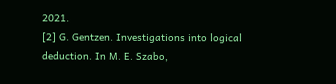2021.
[2] G. Gentzen. Investigations into logical deduction. In M. E. Szabo,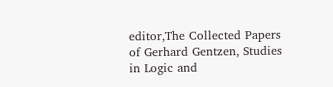editor,The Collected Papers of Gerhard Gentzen, Studies in Logic and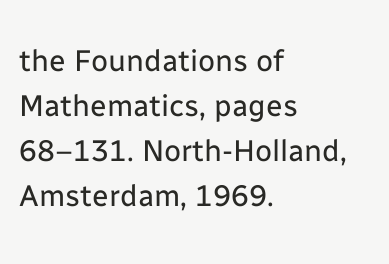the Foundations of Mathematics, pages 68–131. North-Holland, Amsterdam, 1969.